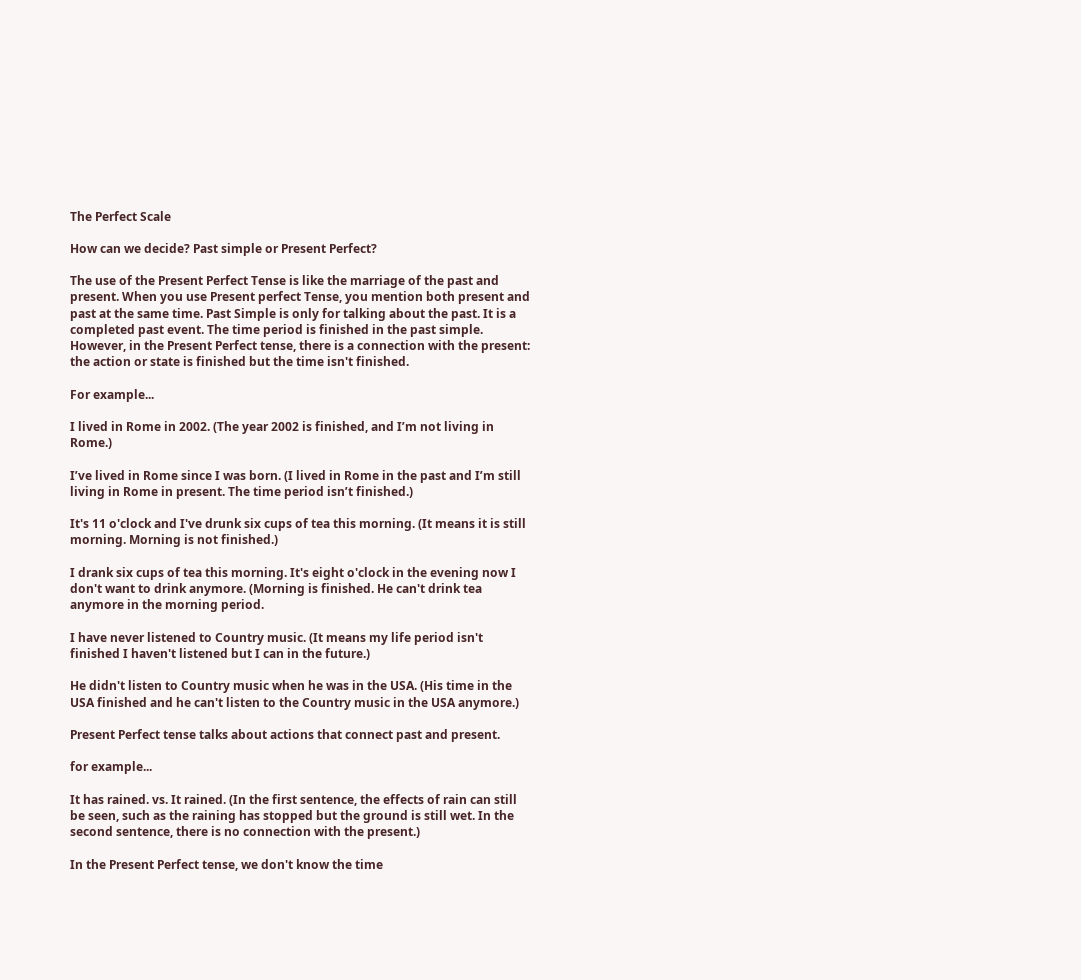The Perfect Scale

How can we decide? Past simple or Present Perfect?

The use of the Present Perfect Tense is like the marriage of the past and present. When you use Present perfect Tense, you mention both present and past at the same time. Past Simple is only for talking about the past. It is a completed past event. The time period is finished in the past simple. However, in the Present Perfect tense, there is a connection with the present: the action or state is finished but the time isn't finished.

For example...

I lived in Rome in 2002. (The year 2002 is finished, and I’m not living in Rome.)

I’ve lived in Rome since I was born. (I lived in Rome in the past and I’m still living in Rome in present. The time period isn’t finished.)

It's 11 o'clock and I've drunk six cups of tea this morning. (It means it is still morning. Morning is not finished.)

I drank six cups of tea this morning. It's eight o'clock in the evening now I don't want to drink anymore. (Morning is finished. He can't drink tea anymore in the morning period.

I have never listened to Country music. (It means my life period isn't finished I haven't listened but I can in the future.)

He didn't listen to Country music when he was in the USA. (His time in the USA finished and he can't listen to the Country music in the USA anymore.)

Present Perfect tense talks about actions that connect past and present.

for example...

It has rained. vs. It rained. (In the first sentence, the effects of rain can still be seen, such as the raining has stopped but the ground is still wet. In the second sentence, there is no connection with the present.)

In the Present Perfect tense, we don't know the time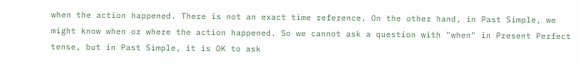when the action happened. There is not an exact time reference. On the other hand, in Past Simple, we might know when or where the action happened. So we cannot ask a question with "when" in Present Perfect tense, but in Past Simple, it is OK to ask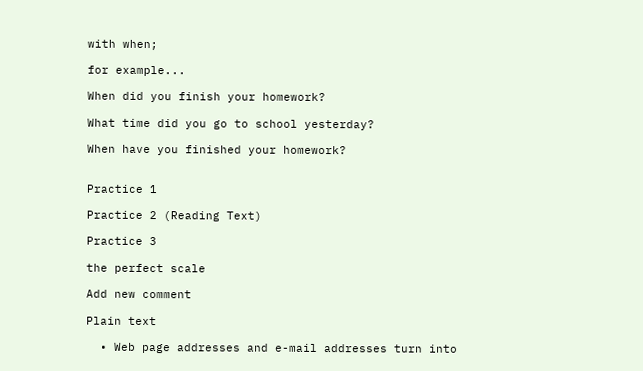with when;

for example...

When did you finish your homework?

What time did you go to school yesterday?

When have you finished your homework?


Practice 1

Practice 2 (Reading Text)

Practice 3

the perfect scale

Add new comment

Plain text

  • Web page addresses and e-mail addresses turn into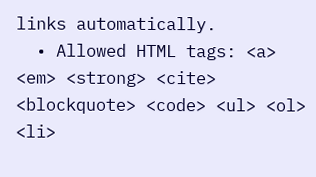links automatically.
  • Allowed HTML tags: <a> <em> <strong> <cite> <blockquote> <code> <ul> <ol> <li>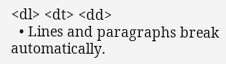<dl> <dt> <dd>
  • Lines and paragraphs break automatically.